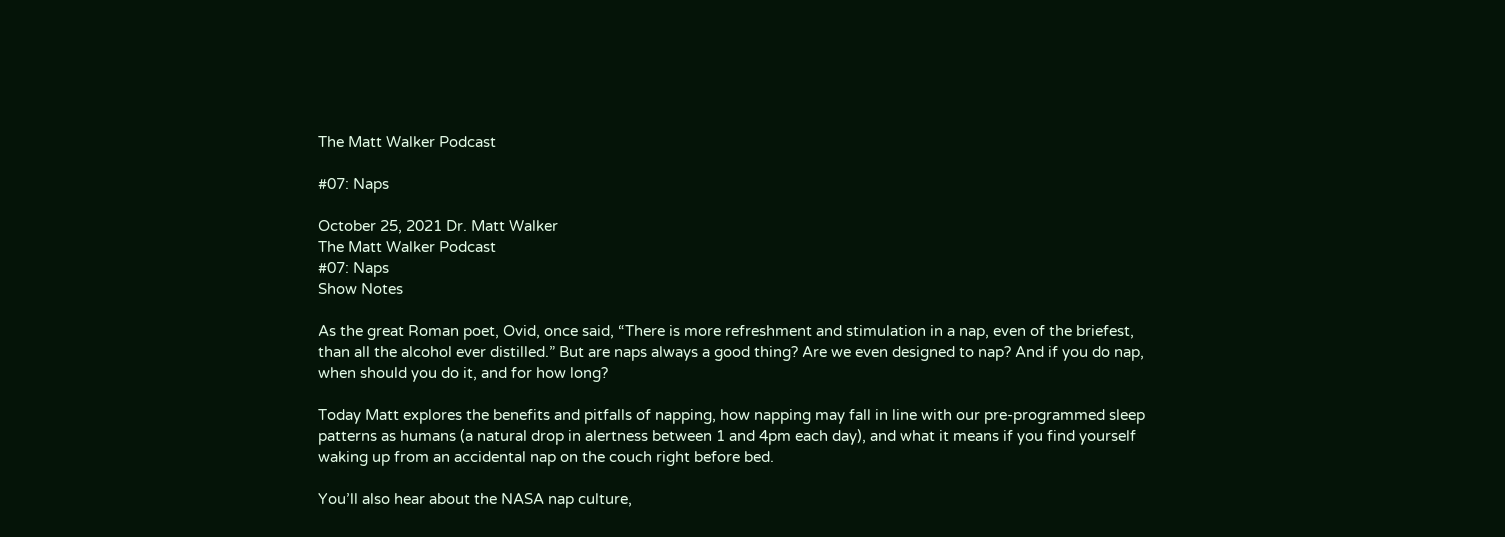The Matt Walker Podcast

#07: Naps

October 25, 2021 Dr. Matt Walker
The Matt Walker Podcast
#07: Naps
Show Notes

As the great Roman poet, Ovid, once said, “There is more refreshment and stimulation in a nap, even of the briefest, than all the alcohol ever distilled.” But are naps always a good thing? Are we even designed to nap? And if you do nap, when should you do it, and for how long?

Today Matt explores the benefits and pitfalls of napping, how napping may fall in line with our pre-programmed sleep patterns as humans (a natural drop in alertness between 1 and 4pm each day), and what it means if you find yourself waking up from an accidental nap on the couch right before bed.

You’ll also hear about the NASA nap culture,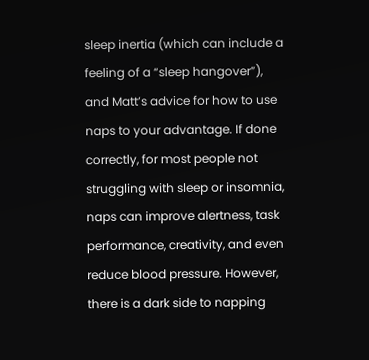sleep inertia (which can include a feeling of a “sleep hangover”), and Matt’s advice for how to use naps to your advantage. If done correctly, for most people not struggling with sleep or insomnia, naps can improve alertness, task performance, creativity, and even reduce blood pressure. However, there is a dark side to napping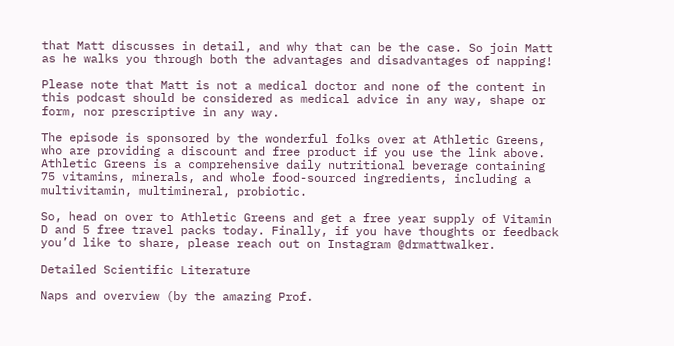that Matt discusses in detail, and why that can be the case. So join Matt as he walks you through both the advantages and disadvantages of napping!

Please note that Matt is not a medical doctor and none of the content in this podcast should be considered as medical advice in any way, shape or form, nor prescriptive in any way.

The episode is sponsored by the wonderful folks over at Athletic Greens, who are providing a discount and free product if you use the link above. Athletic Greens is a comprehensive daily nutritional beverage containing 75 vitamins, minerals, and whole food-sourced ingredients, including a multivitamin, multimineral, probiotic.

So, head on over to Athletic Greens and get a free year supply of Vitamin D and 5 free travel packs today. Finally, if you have thoughts or feedback you’d like to share, please reach out on Instagram @drmattwalker.

Detailed Scientific Literature

Naps and overview (by the amazing Prof.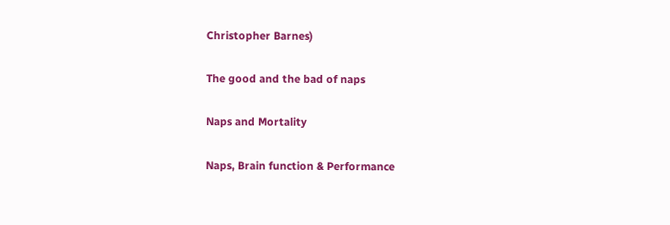Christopher Barnes)

The good and the bad of naps

Naps and Mortality

Naps, Brain function & Performance